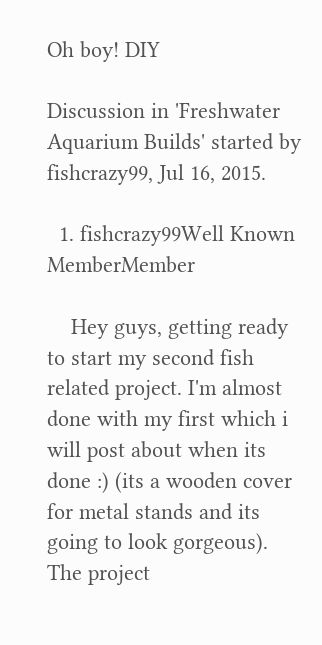Oh boy! DIY

Discussion in 'Freshwater Aquarium Builds' started by fishcrazy99, Jul 16, 2015.

  1. fishcrazy99Well Known MemberMember

    Hey guys, getting ready to start my second fish related project. I'm almost done with my first which i will post about when its done :) (its a wooden cover for metal stands and its going to look gorgeous). The project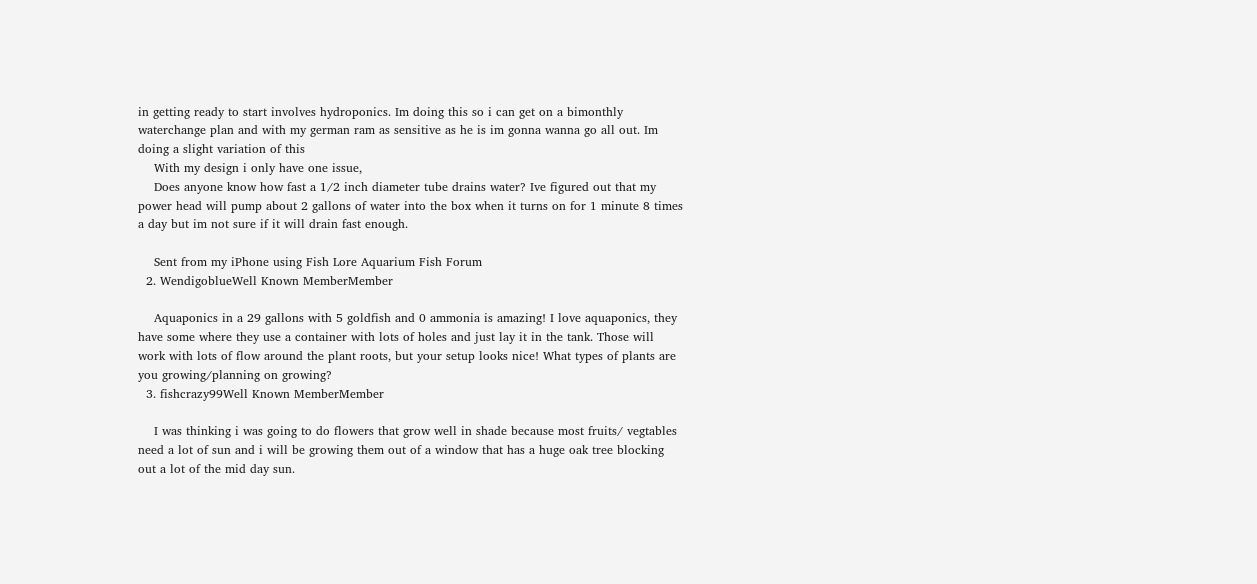in getting ready to start involves hydroponics. Im doing this so i can get on a bimonthly waterchange plan and with my german ram as sensitive as he is im gonna wanna go all out. Im doing a slight variation of this
    With my design i only have one issue,
    Does anyone know how fast a 1/2 inch diameter tube drains water? Ive figured out that my power head will pump about 2 gallons of water into the box when it turns on for 1 minute 8 times a day but im not sure if it will drain fast enough.

    Sent from my iPhone using Fish Lore Aquarium Fish Forum
  2. WendigoblueWell Known MemberMember

    Aquaponics in a 29 gallons with 5 goldfish and 0 ammonia is amazing! I love aquaponics, they have some where they use a container with lots of holes and just lay it in the tank. Those will work with lots of flow around the plant roots, but your setup looks nice! What types of plants are you growing/planning on growing?
  3. fishcrazy99Well Known MemberMember

    I was thinking i was going to do flowers that grow well in shade because most fruits/ vegtables need a lot of sun and i will be growing them out of a window that has a huge oak tree blocking out a lot of the mid day sun.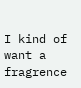I kind of want a fragrence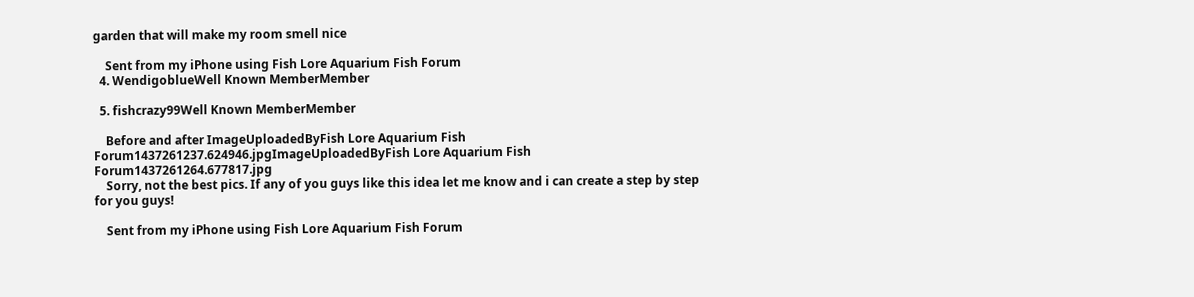garden that will make my room smell nice

    Sent from my iPhone using Fish Lore Aquarium Fish Forum
  4. WendigoblueWell Known MemberMember

  5. fishcrazy99Well Known MemberMember

    Before and after ImageUploadedByFish Lore Aquarium Fish Forum1437261237.624946.jpgImageUploadedByFish Lore Aquarium Fish Forum1437261264.677817.jpg
    Sorry, not the best pics. If any of you guys like this idea let me know and i can create a step by step for you guys!

    Sent from my iPhone using Fish Lore Aquarium Fish Forum